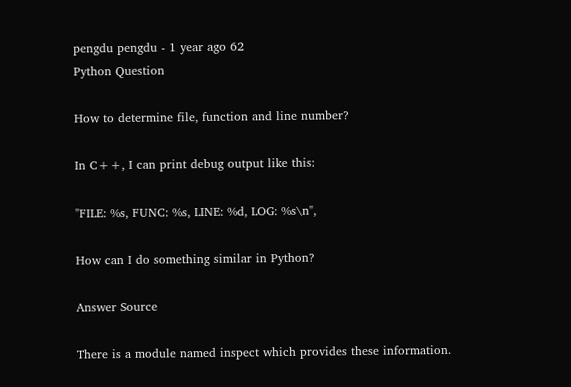pengdu pengdu - 1 year ago 62
Python Question

How to determine file, function and line number?

In C++, I can print debug output like this:

"FILE: %s, FUNC: %s, LINE: %d, LOG: %s\n",

How can I do something similar in Python?

Answer Source

There is a module named inspect which provides these information.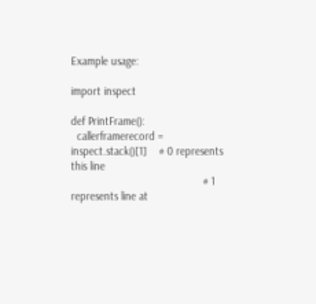Example usage:

import inspect

def PrintFrame():
  callerframerecord = inspect.stack()[1]    # 0 represents this line
                                            # 1 represents line at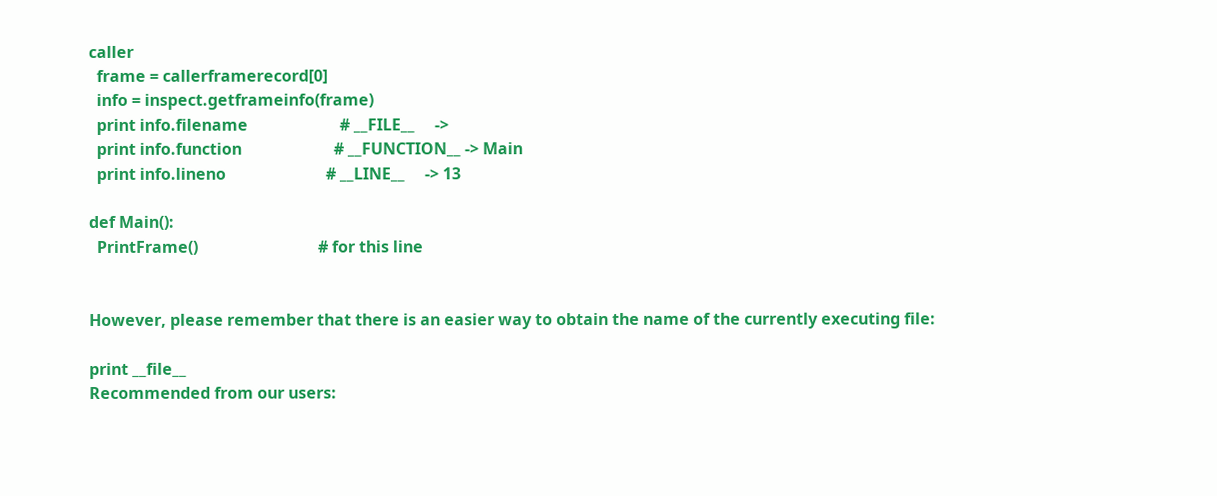caller
  frame = callerframerecord[0]
  info = inspect.getframeinfo(frame)
  print info.filename                       # __FILE__     ->
  print info.function                       # __FUNCTION__ -> Main
  print info.lineno                         # __LINE__     -> 13

def Main():
  PrintFrame()                              # for this line


However, please remember that there is an easier way to obtain the name of the currently executing file:

print __file__
Recommended from our users: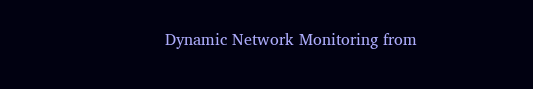Dynamic Network Monitoring from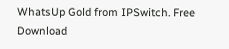WhatsUp Gold from IPSwitch. Free Download